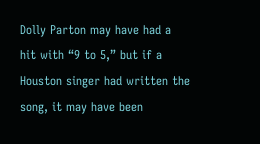Dolly Parton may have had a hit with “9 to 5,” but if a Houston singer had written the song, it may have been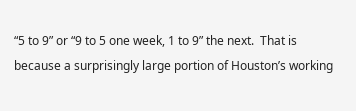“5 to 9” or “9 to 5 one week, 1 to 9” the next.  That is because a surprisingly large portion of Houston’s working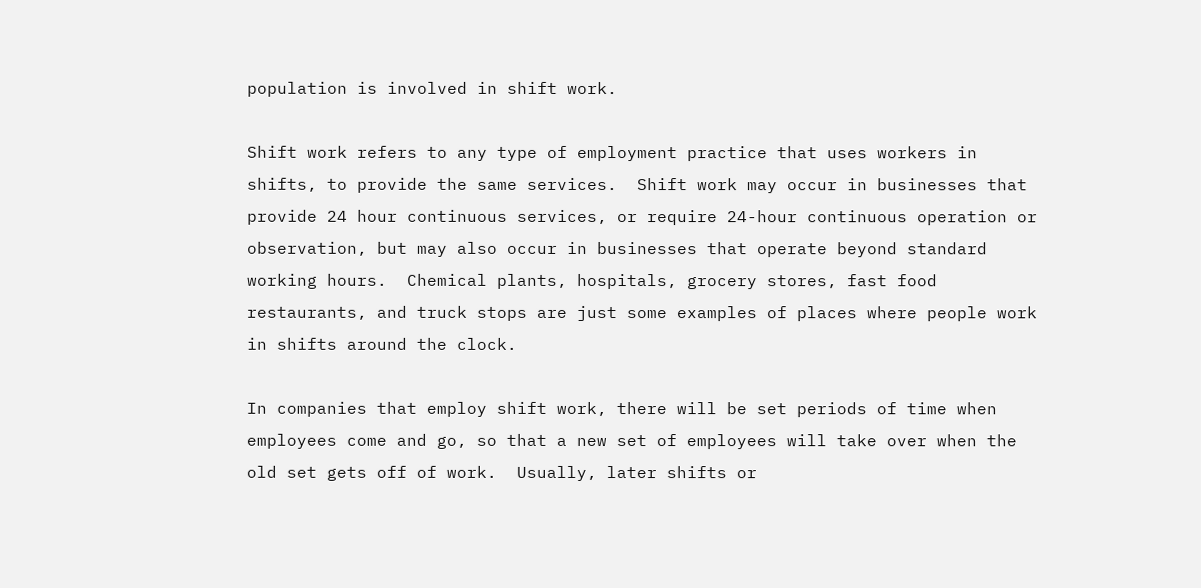population is involved in shift work.

Shift work refers to any type of employment practice that uses workers in shifts, to provide the same services.  Shift work may occur in businesses that provide 24 hour continuous services, or require 24-hour continuous operation or observation, but may also occur in businesses that operate beyond standard working hours.  Chemical plants, hospitals, grocery stores, fast food restaurants, and truck stops are just some examples of places where people work in shifts around the clock.

In companies that employ shift work, there will be set periods of time when employees come and go, so that a new set of employees will take over when the old set gets off of work.  Usually, later shifts or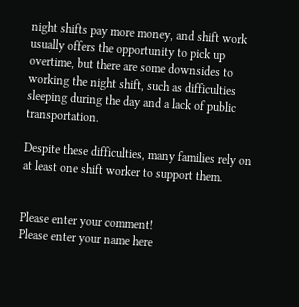night shifts pay more money, and shift work usually offers the opportunity to pick up overtime, but there are some downsides to working the night shift, such as difficulties sleeping during the day and a lack of public transportation.

Despite these difficulties, many families rely on at least one shift worker to support them.


Please enter your comment!
Please enter your name here